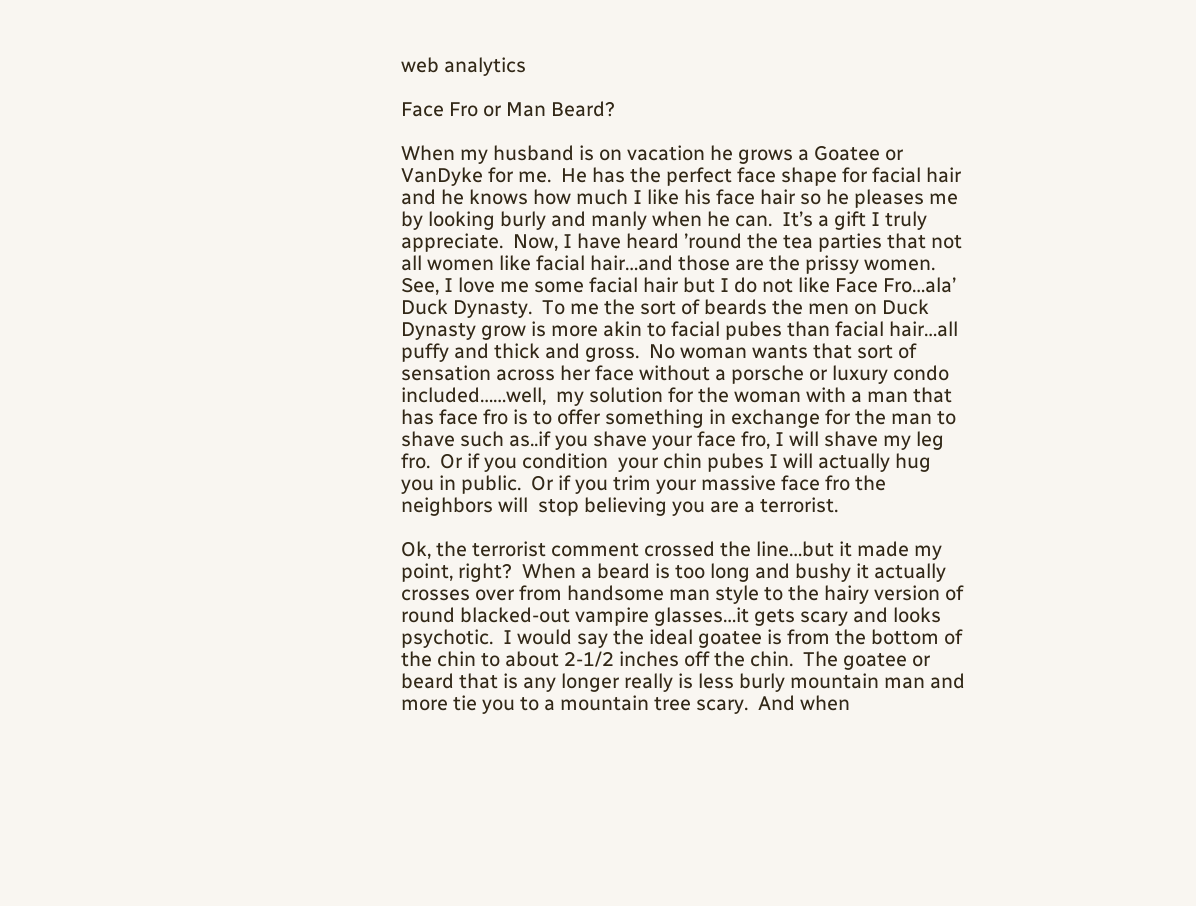web analytics

Face Fro or Man Beard?

When my husband is on vacation he grows a Goatee or VanDyke for me.  He has the perfect face shape for facial hair and he knows how much I like his face hair so he pleases me by looking burly and manly when he can.  It’s a gift I truly appreciate.  Now, I have heard ’round the tea parties that not all women like facial hair…and those are the prissy women.  See, I love me some facial hair but I do not like Face Fro…ala’ Duck Dynasty.  To me the sort of beards the men on Duck Dynasty grow is more akin to facial pubes than facial hair…all puffy and thick and gross.  No woman wants that sort of sensation across her face without a porsche or luxury condo included……well,  my solution for the woman with a man that has face fro is to offer something in exchange for the man to shave such as..if you shave your face fro, I will shave my leg fro.  Or if you condition  your chin pubes I will actually hug you in public.  Or if you trim your massive face fro the neighbors will  stop believing you are a terrorist.

Ok, the terrorist comment crossed the line…but it made my point, right?  When a beard is too long and bushy it actually crosses over from handsome man style to the hairy version of round blacked-out vampire glasses…it gets scary and looks psychotic.  I would say the ideal goatee is from the bottom of the chin to about 2-1/2 inches off the chin.  The goatee or beard that is any longer really is less burly mountain man and more tie you to a mountain tree scary.  And when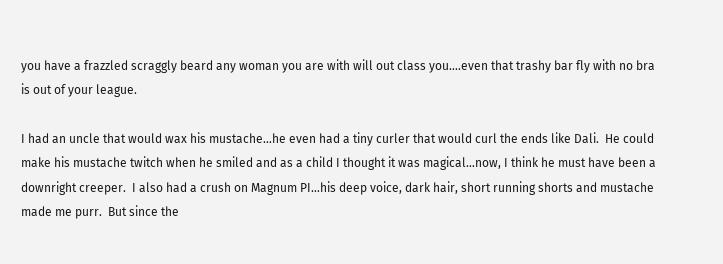you have a frazzled scraggly beard any woman you are with will out class you….even that trashy bar fly with no bra is out of your league.

I had an uncle that would wax his mustache…he even had a tiny curler that would curl the ends like Dali.  He could make his mustache twitch when he smiled and as a child I thought it was magical…now, I think he must have been a downright creeper.  I also had a crush on Magnum PI…his deep voice, dark hair, short running shorts and mustache made me purr.  But since the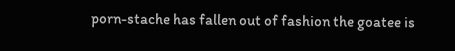porn-stache has fallen out of fashion the goatee is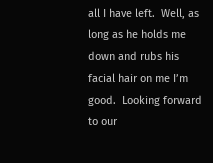all I have left.  Well, as long as he holds me down and rubs his facial hair on me I’m good.  Looking forward to our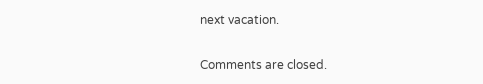next vacation.

Comments are closed.